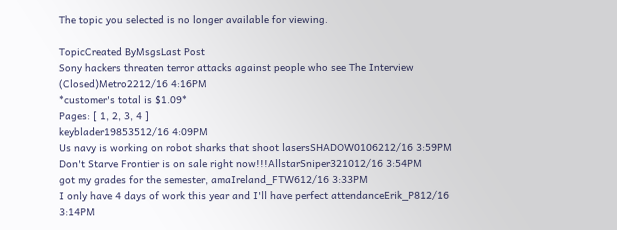The topic you selected is no longer available for viewing.

TopicCreated ByMsgsLast Post
Sony hackers threaten terror attacks against people who see The Interview (Closed)Metro2212/16 4:16PM
*customer's total is $1.09*
Pages: [ 1, 2, 3, 4 ]
keyblader19853512/16 4:09PM
Us navy is working on robot sharks that shoot lasersSHADOW0106212/16 3:59PM
Don't Starve Frontier is on sale right now!!!AllstarSniper321012/16 3:54PM
got my grades for the semester, amaIreland_FTW612/16 3:33PM
I only have 4 days of work this year and I'll have perfect attendanceErik_P812/16 3:14PM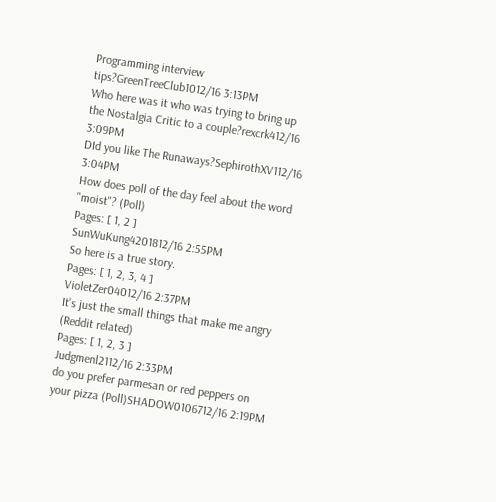Programming interview tips?GreenTreeClub1012/16 3:13PM
Who here was it who was trying to bring up the Nostalgia Critic to a couple?rexcrk412/16 3:09PM
DId you like The Runaways?SephirothXV112/16 3:04PM
How does poll of the day feel about the word "moist"? (Poll)
Pages: [ 1, 2 ]
SunWuKung4201812/16 2:55PM
So here is a true story.
Pages: [ 1, 2, 3, 4 ]
VioletZer04012/16 2:37PM
It's just the small things that make me angry (Reddit related)
Pages: [ 1, 2, 3 ]
Judgmenl2112/16 2:33PM
do you prefer parmesan or red peppers on your pizza (Poll)SHADOW0106712/16 2:19PM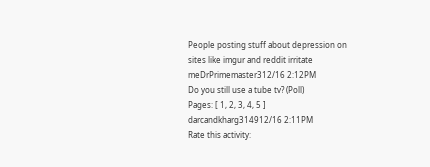People posting stuff about depression on sites like imgur and reddit irritate meDrPrimemaster312/16 2:12PM
Do you still use a tube tv? (Poll)
Pages: [ 1, 2, 3, 4, 5 ]
darcandkharg314912/16 2:11PM
Rate this activity: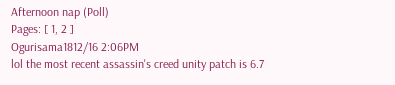Afternoon nap (Poll)
Pages: [ 1, 2 ]
Ogurisama1812/16 2:06PM
lol the most recent assassin's creed unity patch is 6.7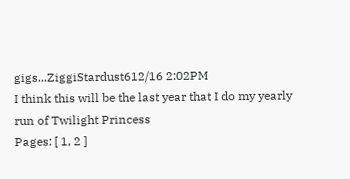gigs...ZiggiStardust612/16 2:02PM
I think this will be the last year that I do my yearly run of Twilight Princess
Pages: [ 1, 2 ]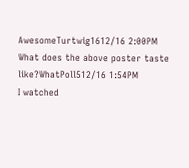AwesomeTurtwig1612/16 2:00PM
What does the above poster taste like?WhatPoll512/16 1:54PM
I watched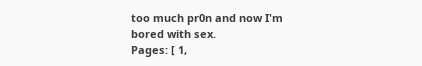too much pr0n and now I'm bored with sex.
Pages: [ 1,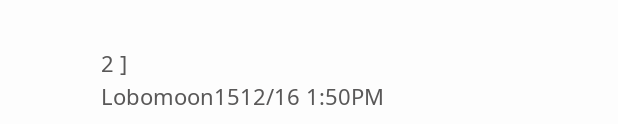2 ]
Lobomoon1512/16 1:50PM